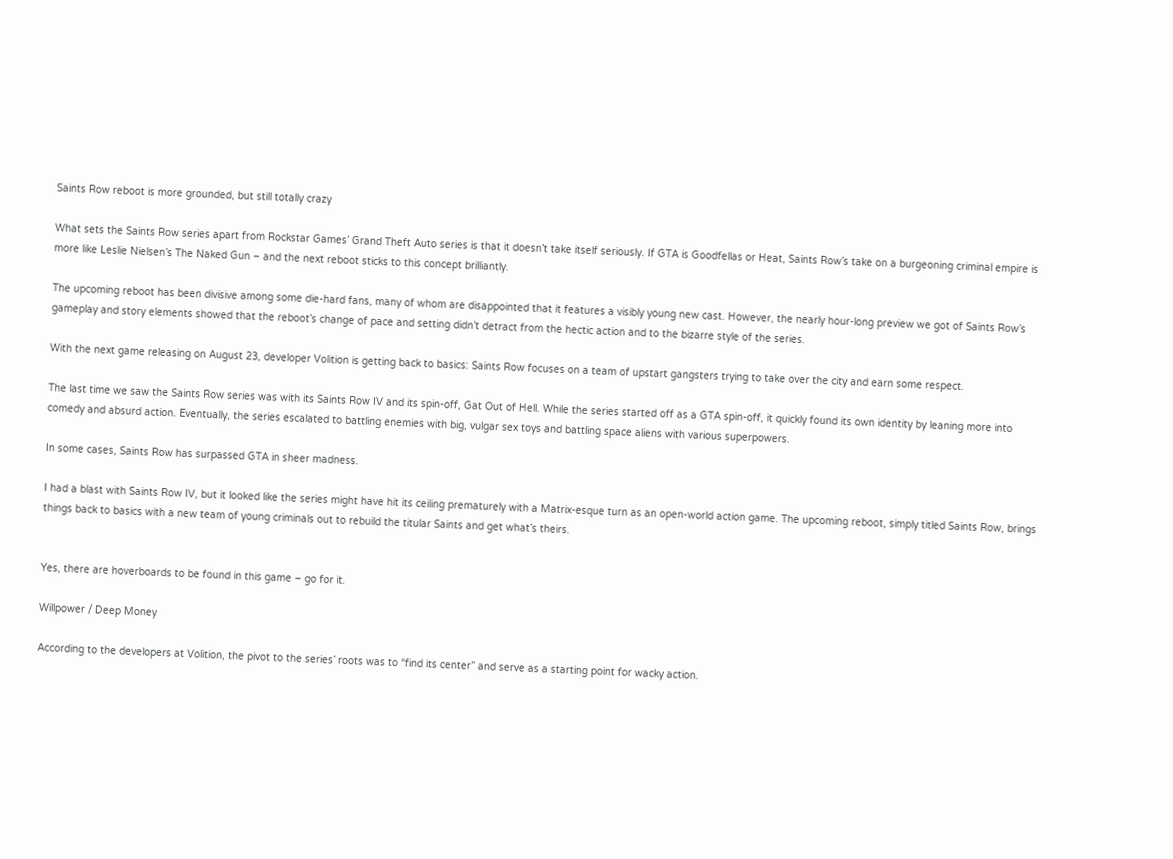Saints Row reboot is more grounded, but still totally crazy

What sets the Saints Row series apart from Rockstar Games’ Grand Theft Auto series is that it doesn’t take itself seriously. If GTA is Goodfellas or Heat, Saints Row’s take on a burgeoning criminal empire is more like Leslie Nielsen’s The Naked Gun – and the next reboot sticks to this concept brilliantly.

The upcoming reboot has been divisive among some die-hard fans, many of whom are disappointed that it features a visibly young new cast. However, the nearly hour-long preview we got of Saints Row’s gameplay and story elements showed that the reboot’s change of pace and setting didn’t detract from the hectic action and to the bizarre style of the series.

With the next game releasing on August 23, developer Volition is getting back to basics: Saints Row focuses on a team of upstart gangsters trying to take over the city and earn some respect.

The last time we saw the Saints Row series was with its Saints Row IV and its spin-off, Gat Out of Hell. While the series started off as a GTA spin-off, it quickly found its own identity by leaning more into comedy and absurd action. Eventually, the series escalated to battling enemies with big, vulgar sex toys and battling space aliens with various superpowers.

In some cases, Saints Row has surpassed GTA in sheer madness.

I had a blast with Saints Row IV, but it looked like the series might have hit its ceiling prematurely with a Matrix-esque turn as an open-world action game. The upcoming reboot, simply titled Saints Row, brings things back to basics with a new team of young criminals out to rebuild the titular Saints and get what’s theirs.


Yes, there are hoverboards to be found in this game – go for it.

Willpower / Deep Money

According to the developers at Volition, the pivot to the series’ roots was to “find its center” and serve as a starting point for wacky action.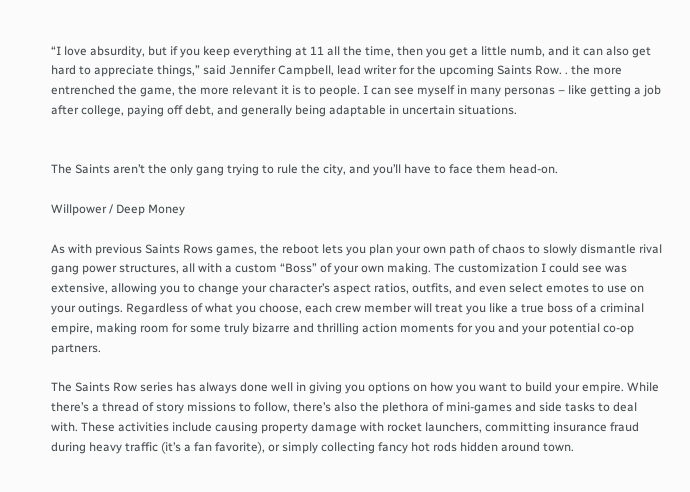“I love absurdity, but if you keep everything at 11 all the time, then you get a little numb, and it can also get hard to appreciate things,” said Jennifer Campbell, lead writer for the upcoming Saints Row. . the more entrenched the game, the more relevant it is to people. I can see myself in many personas – like getting a job after college, paying off debt, and generally being adaptable in uncertain situations.


The Saints aren’t the only gang trying to rule the city, and you’ll have to face them head-on.

Willpower / Deep Money

As with previous Saints Rows games, the reboot lets you plan your own path of chaos to slowly dismantle rival gang power structures, all with a custom “Boss” of your own making. The customization I could see was extensive, allowing you to change your character’s aspect ratios, outfits, and even select emotes to use on your outings. Regardless of what you choose, each crew member will treat you like a true boss of a criminal empire, making room for some truly bizarre and thrilling action moments for you and your potential co-op partners.

The Saints Row series has always done well in giving you options on how you want to build your empire. While there’s a thread of story missions to follow, there’s also the plethora of mini-games and side tasks to deal with. These activities include causing property damage with rocket launchers, committing insurance fraud during heavy traffic (it’s a fan favorite), or simply collecting fancy hot rods hidden around town.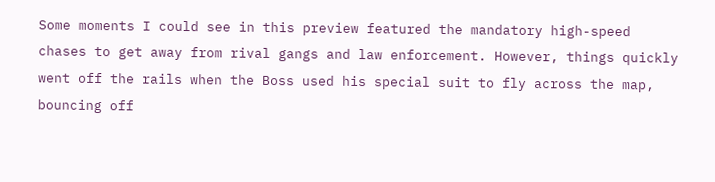Some moments I could see in this preview featured the mandatory high-speed chases to get away from rival gangs and law enforcement. However, things quickly went off the rails when the Boss used his special suit to fly across the map, bouncing off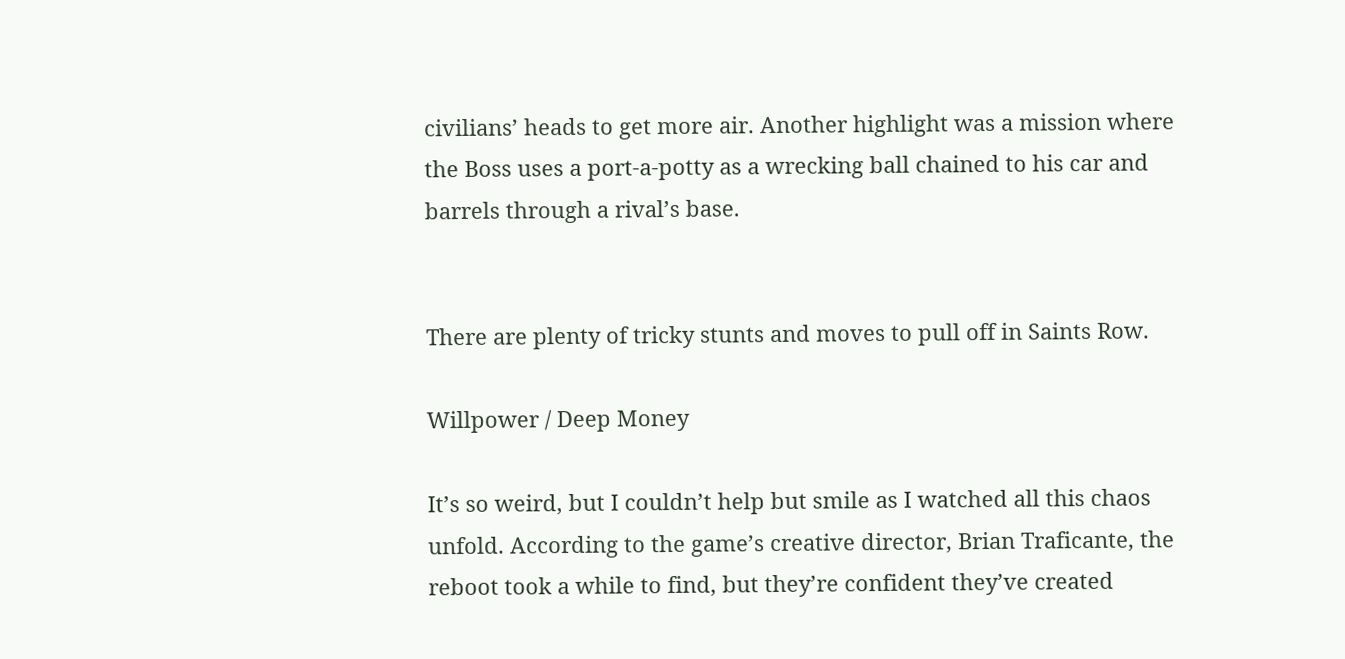civilians’ heads to get more air. Another highlight was a mission where the Boss uses a port-a-potty as a wrecking ball chained to his car and barrels through a rival’s base.


There are plenty of tricky stunts and moves to pull off in Saints Row.

Willpower / Deep Money

It’s so weird, but I couldn’t help but smile as I watched all this chaos unfold. According to the game’s creative director, Brian Traficante, the reboot took a while to find, but they’re confident they’ve created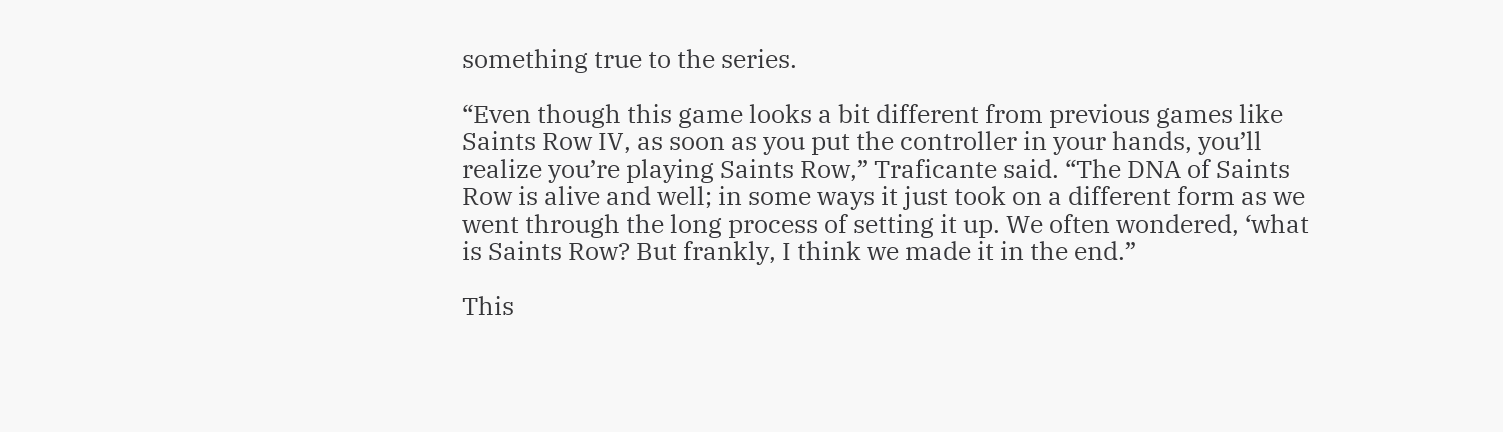something true to the series.

“Even though this game looks a bit different from previous games like Saints Row IV, as soon as you put the controller in your hands, you’ll realize you’re playing Saints Row,” Traficante said. “The DNA of Saints Row is alive and well; in some ways it just took on a different form as we went through the long process of setting it up. We often wondered, ‘what is Saints Row? But frankly, I think we made it in the end.”

This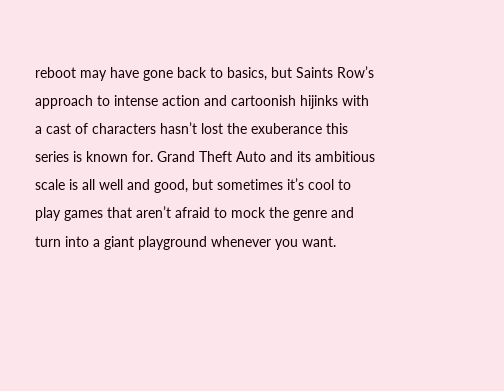reboot may have gone back to basics, but Saints Row’s approach to intense action and cartoonish hijinks with a cast of characters hasn’t lost the exuberance this series is known for. Grand Theft Auto and its ambitious scale is all well and good, but sometimes it’s cool to play games that aren’t afraid to mock the genre and turn into a giant playground whenever you want.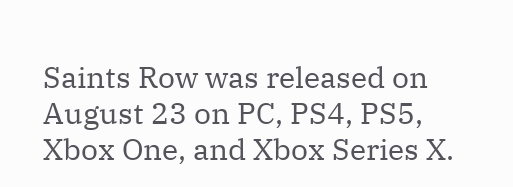Saints Row was released on August 23 on PC, PS4, PS5, Xbox One, and Xbox Series X.